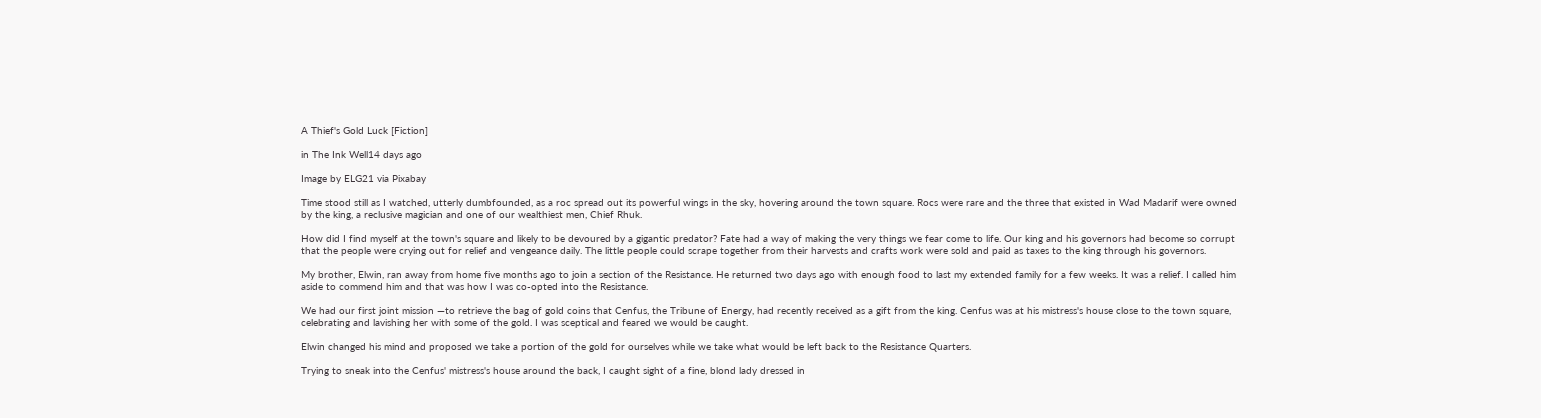A Thief's Gold Luck [Fiction]

in The Ink Well14 days ago

Image by ELG21 via Pixabay

Time stood still as I watched, utterly dumbfounded, as a roc spread out its powerful wings in the sky, hovering around the town square. Rocs were rare and the three that existed in Wad Madarif were owned by the king, a reclusive magician and one of our wealthiest men, Chief Rhuk.

How did I find myself at the town's square and likely to be devoured by a gigantic predator? Fate had a way of making the very things we fear come to life. Our king and his governors had become so corrupt that the people were crying out for relief and vengeance daily. The little people could scrape together from their harvests and crafts work were sold and paid as taxes to the king through his governors.

My brother, Elwin, ran away from home five months ago to join a section of the Resistance. He returned two days ago with enough food to last my extended family for a few weeks. It was a relief. I called him aside to commend him and that was how I was co-opted into the Resistance.

We had our first joint mission —to retrieve the bag of gold coins that Cenfus, the Tribune of Energy, had recently received as a gift from the king. Cenfus was at his mistress's house close to the town square, celebrating and lavishing her with some of the gold. I was sceptical and feared we would be caught.

Elwin changed his mind and proposed we take a portion of the gold for ourselves while we take what would be left back to the Resistance Quarters.

Trying to sneak into the Cenfus' mistress's house around the back, I caught sight of a fine, blond lady dressed in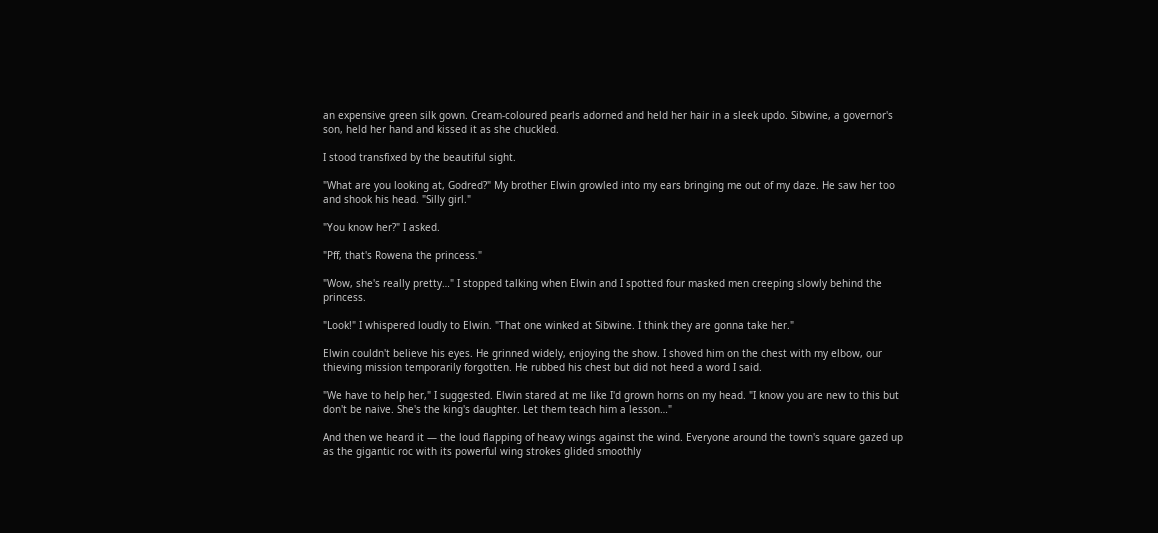an expensive green silk gown. Cream-coloured pearls adorned and held her hair in a sleek updo. Sibwine, a governor's son, held her hand and kissed it as she chuckled.

I stood transfixed by the beautiful sight.

"What are you looking at, Godred?" My brother Elwin growled into my ears bringing me out of my daze. He saw her too and shook his head. "Silly girl."

"You know her?" I asked.

"Pff, that's Rowena the princess."

"Wow, she's really pretty…" I stopped talking when Elwin and I spotted four masked men creeping slowly behind the princess.

"Look!" I whispered loudly to Elwin. "That one winked at Sibwine. I think they are gonna take her."

Elwin couldn't believe his eyes. He grinned widely, enjoying the show. I shoved him on the chest with my elbow, our thieving mission temporarily forgotten. He rubbed his chest but did not heed a word I said.

"We have to help her," I suggested. Elwin stared at me like I'd grown horns on my head. "I know you are new to this but don't be naive. She's the king's daughter. Let them teach him a lesson…"

And then we heard it — the loud flapping of heavy wings against the wind. Everyone around the town's square gazed up as the gigantic roc with its powerful wing strokes glided smoothly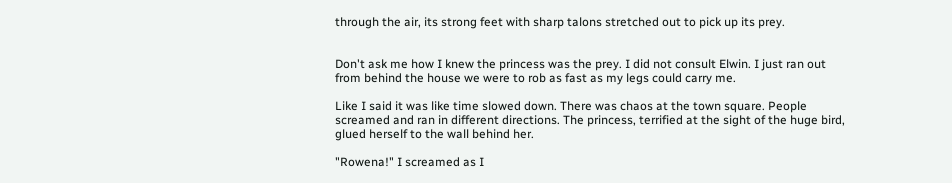through the air, its strong feet with sharp talons stretched out to pick up its prey.


Don't ask me how I knew the princess was the prey. I did not consult Elwin. I just ran out from behind the house we were to rob as fast as my legs could carry me.

Like I said it was like time slowed down. There was chaos at the town square. People screamed and ran in different directions. The princess, terrified at the sight of the huge bird, glued herself to the wall behind her.

"Rowena!" I screamed as I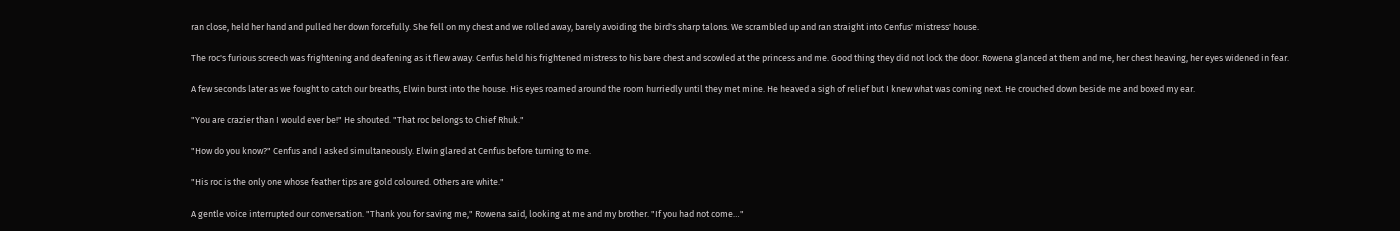ran close, held her hand and pulled her down forcefully. She fell on my chest and we rolled away, barely avoiding the bird's sharp talons. We scrambled up and ran straight into Cenfus' mistress' house.

The roc's furious screech was frightening and deafening as it flew away. Cenfus held his frightened mistress to his bare chest and scowled at the princess and me. Good thing they did not lock the door. Rowena glanced at them and me, her chest heaving, her eyes widened in fear.

A few seconds later as we fought to catch our breaths, Elwin burst into the house. His eyes roamed around the room hurriedly until they met mine. He heaved a sigh of relief but I knew what was coming next. He crouched down beside me and boxed my ear.

"You are crazier than I would ever be!" He shouted. "That roc belongs to Chief Rhuk."

"How do you know?" Cenfus and I asked simultaneously. Elwin glared at Cenfus before turning to me.

"His roc is the only one whose feather tips are gold coloured. Others are white."

A gentle voice interrupted our conversation. "Thank you for saving me," Rowena said, looking at me and my brother. "If you had not come…"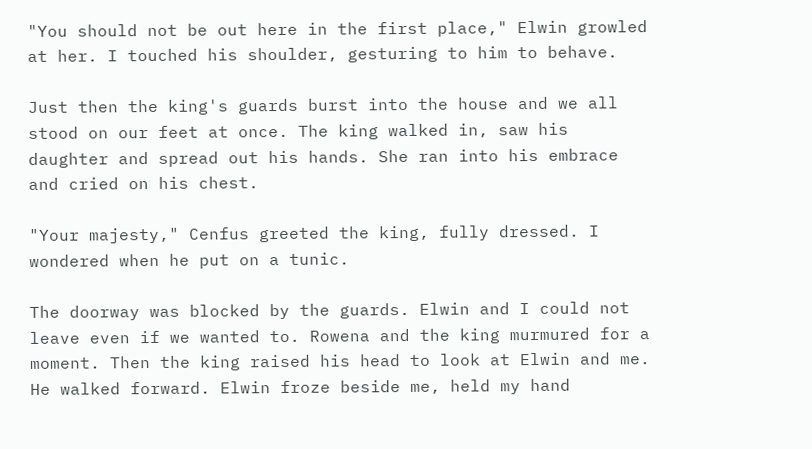"You should not be out here in the first place," Elwin growled at her. I touched his shoulder, gesturing to him to behave.

Just then the king's guards burst into the house and we all stood on our feet at once. The king walked in, saw his daughter and spread out his hands. She ran into his embrace and cried on his chest.

"Your majesty," Cenfus greeted the king, fully dressed. I wondered when he put on a tunic.

The doorway was blocked by the guards. Elwin and I could not leave even if we wanted to. Rowena and the king murmured for a moment. Then the king raised his head to look at Elwin and me. He walked forward. Elwin froze beside me, held my hand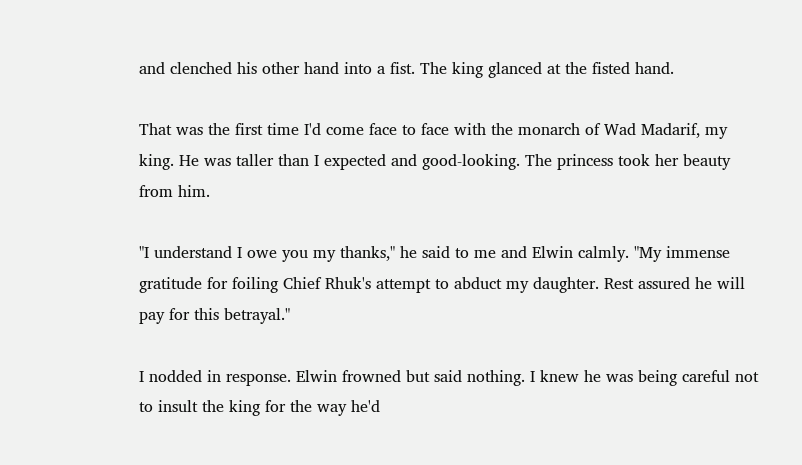and clenched his other hand into a fist. The king glanced at the fisted hand.

That was the first time I'd come face to face with the monarch of Wad Madarif, my king. He was taller than I expected and good-looking. The princess took her beauty from him.

"I understand I owe you my thanks," he said to me and Elwin calmly. "My immense gratitude for foiling Chief Rhuk's attempt to abduct my daughter. Rest assured he will pay for this betrayal."

I nodded in response. Elwin frowned but said nothing. I knew he was being careful not to insult the king for the way he'd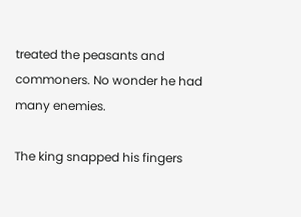treated the peasants and commoners. No wonder he had many enemies.

The king snapped his fingers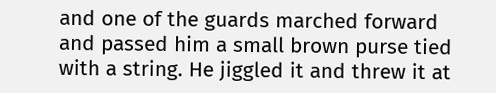and one of the guards marched forward and passed him a small brown purse tied with a string. He jiggled it and threw it at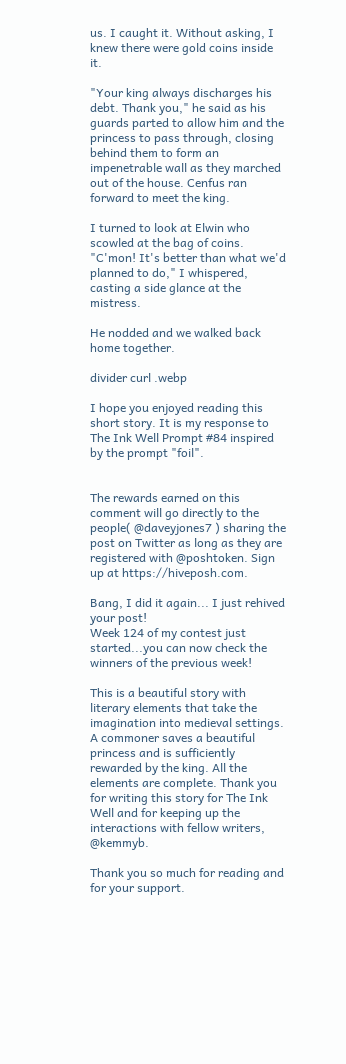us. I caught it. Without asking, I knew there were gold coins inside it.

"Your king always discharges his debt. Thank you," he said as his guards parted to allow him and the princess to pass through, closing behind them to form an impenetrable wall as they marched out of the house. Cenfus ran forward to meet the king.

I turned to look at Elwin who scowled at the bag of coins. "C'mon! It's better than what we'd planned to do," I whispered, casting a side glance at the mistress.

He nodded and we walked back home together.

divider curl .webp

I hope you enjoyed reading this short story. It is my response to The Ink Well Prompt #84 inspired by the prompt "foil".


The rewards earned on this comment will go directly to the people( @daveyjones7 ) sharing the post on Twitter as long as they are registered with @poshtoken. Sign up at https://hiveposh.com.

Bang, I did it again... I just rehived your post!
Week 124 of my contest just started...you can now check the winners of the previous week!

This is a beautiful story with literary elements that take the imagination into medieval settings. A commoner saves a beautiful princess and is sufficiently rewarded by the king. All the elements are complete. Thank you for writing this story for The Ink Well and for keeping up the interactions with fellow writers, @kemmyb.

Thank you so much for reading and for your support.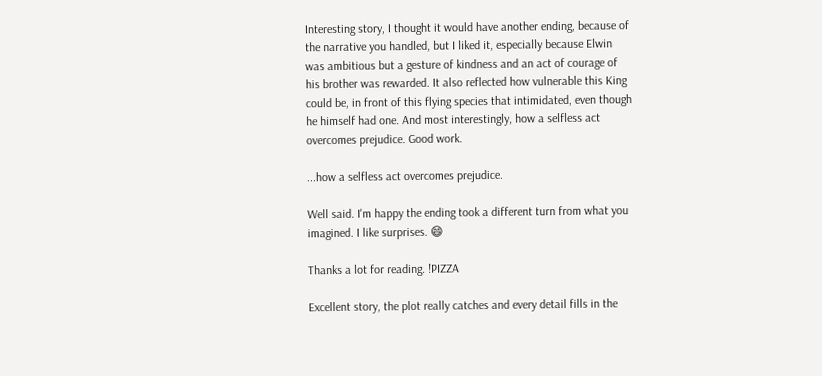Interesting story, I thought it would have another ending, because of the narrative you handled, but I liked it, especially because Elwin was ambitious but a gesture of kindness and an act of courage of his brother was rewarded. It also reflected how vulnerable this King could be, in front of this flying species that intimidated, even though he himself had one. And most interestingly, how a selfless act overcomes prejudice. Good work.

...how a selfless act overcomes prejudice.

Well said. I'm happy the ending took a different turn from what you imagined. I like surprises. 😄

Thanks a lot for reading. !PIZZA

Excellent story, the plot really catches and every detail fills in the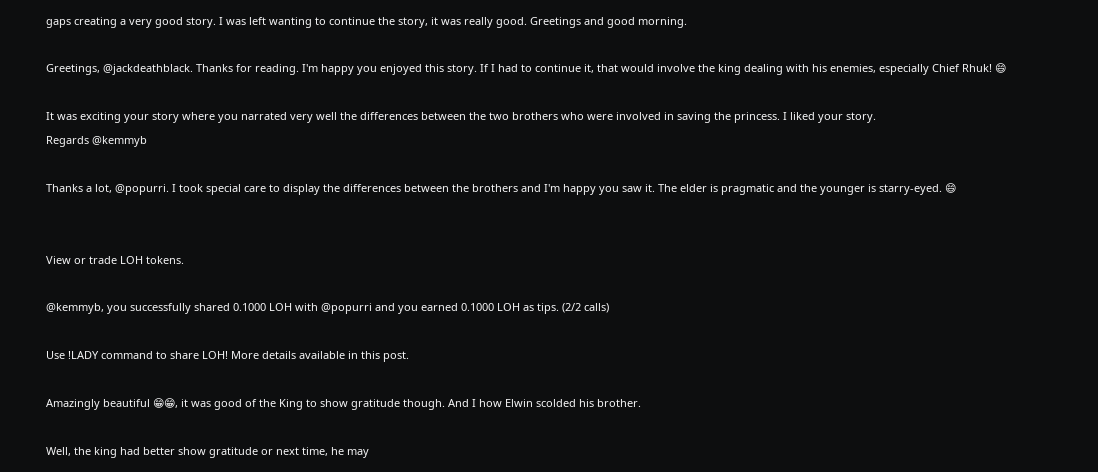gaps creating a very good story. I was left wanting to continue the story, it was really good. Greetings and good morning.

Greetings, @jackdeathblack. Thanks for reading. I'm happy you enjoyed this story. If I had to continue it, that would involve the king dealing with his enemies, especially Chief Rhuk! 😄

It was exciting your story where you narrated very well the differences between the two brothers who were involved in saving the princess. I liked your story.
Regards @kemmyb

Thanks a lot, @popurri. I took special care to display the differences between the brothers and I'm happy you saw it. The elder is pragmatic and the younger is starry-eyed. 😄


View or trade LOH tokens.

@kemmyb, you successfully shared 0.1000 LOH with @popurri and you earned 0.1000 LOH as tips. (2/2 calls)

Use !LADY command to share LOH! More details available in this post.

Amazingly beautiful 😁😁, it was good of the King to show gratitude though. And I how Elwin scolded his brother.

Well, the king had better show gratitude or next time, he may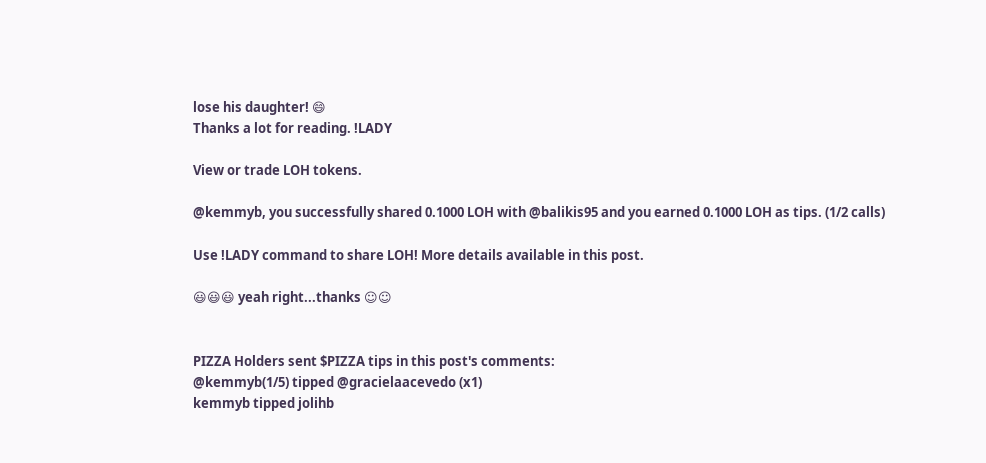lose his daughter! 😄
Thanks a lot for reading. !LADY

View or trade LOH tokens.

@kemmyb, you successfully shared 0.1000 LOH with @balikis95 and you earned 0.1000 LOH as tips. (1/2 calls)

Use !LADY command to share LOH! More details available in this post.

😃😃😃 yeah right...thanks ☺☺


PIZZA Holders sent $PIZZA tips in this post's comments:
@kemmyb(1/5) tipped @gracielaacevedo (x1)
kemmyb tipped jolihb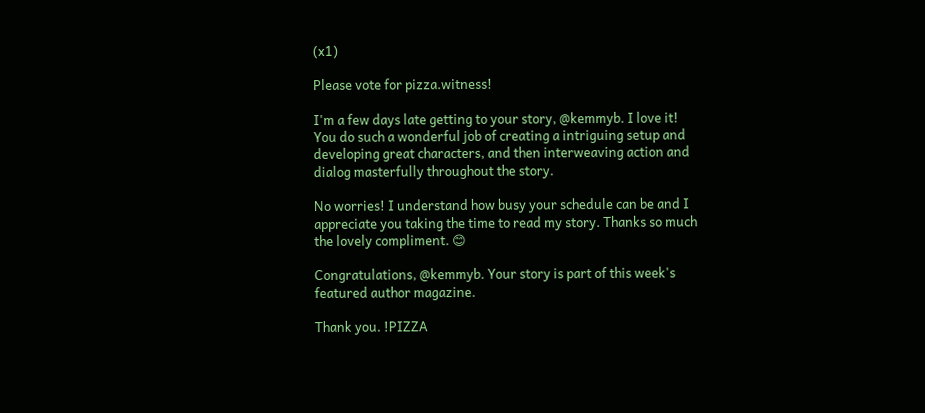(x1)

Please vote for pizza.witness!

I'm a few days late getting to your story, @kemmyb. I love it! You do such a wonderful job of creating a intriguing setup and developing great characters, and then interweaving action and dialog masterfully throughout the story.

No worries! I understand how busy your schedule can be and I appreciate you taking the time to read my story. Thanks so much the lovely compliment. 😊

Congratulations, @kemmyb. Your story is part of this week's featured author magazine.

Thank you. !PIZZA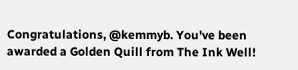Congratulations, @kemmyb. You've been awarded a Golden Quill from The Ink Well!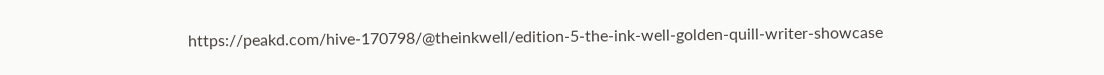https://peakd.com/hive-170798/@theinkwell/edition-5-the-ink-well-golden-quill-writer-showcase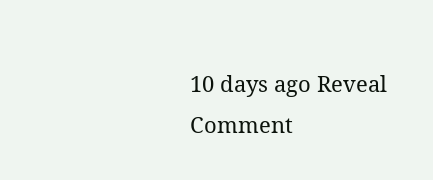10 days ago Reveal Comment